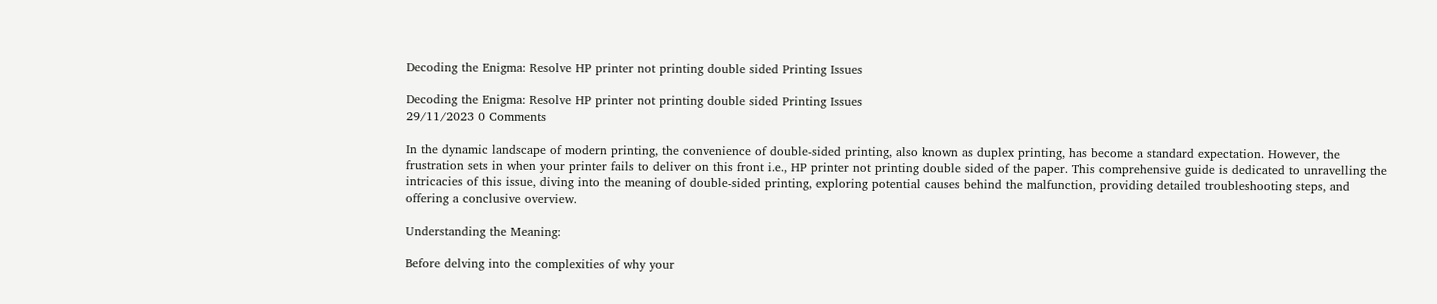Decoding the Enigma: Resolve HP printer not printing double sided Printing Issues

Decoding the Enigma: Resolve HP printer not printing double sided Printing Issues
29/11/2023 0 Comments

In the dynamic landscape of modern printing, the convenience of double-sided printing, also known as duplex printing, has become a standard expectation. However, the frustration sets in when your printer fails to deliver on this front i.e., HP printer not printing double sided of the paper. This comprehensive guide is dedicated to unravelling the intricacies of this issue, diving into the meaning of double-sided printing, exploring potential causes behind the malfunction, providing detailed troubleshooting steps, and offering a conclusive overview.

Understanding the Meaning:

Before delving into the complexities of why your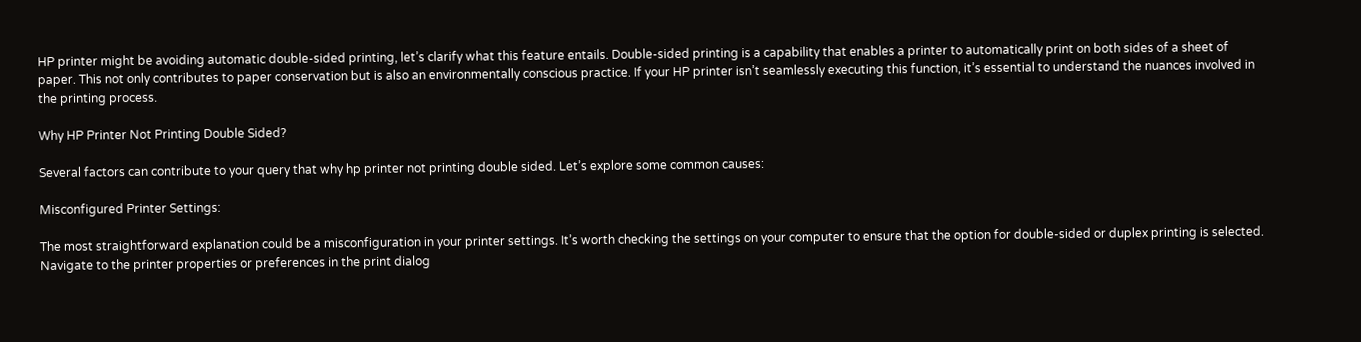HP printer might be avoiding automatic double-sided printing, let’s clarify what this feature entails. Double-sided printing is a capability that enables a printer to automatically print on both sides of a sheet of paper. This not only contributes to paper conservation but is also an environmentally conscious practice. If your HP printer isn’t seamlessly executing this function, it’s essential to understand the nuances involved in the printing process.

Why HP Printer Not Printing Double Sided?

Several factors can contribute to your query that why hp printer not printing double sided. Let’s explore some common causes:

Misconfigured Printer Settings:

The most straightforward explanation could be a misconfiguration in your printer settings. It’s worth checking the settings on your computer to ensure that the option for double-sided or duplex printing is selected. Navigate to the printer properties or preferences in the print dialog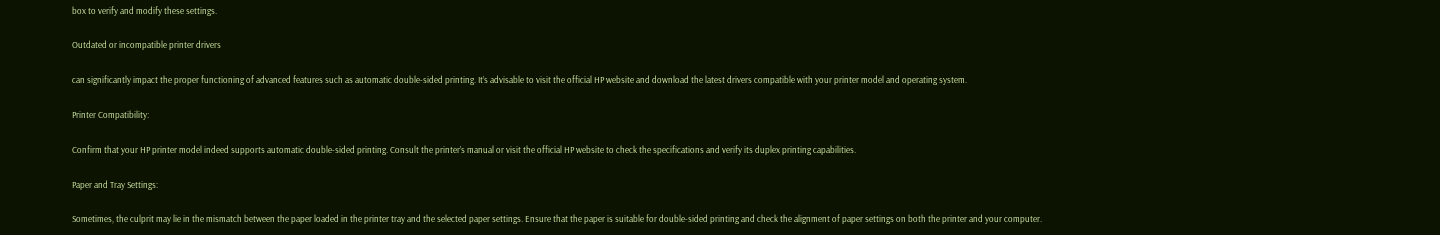box to verify and modify these settings.

Outdated or incompatible printer drivers

can significantly impact the proper functioning of advanced features such as automatic double-sided printing. It’s advisable to visit the official HP website and download the latest drivers compatible with your printer model and operating system.

Printer Compatibility:

Confirm that your HP printer model indeed supports automatic double-sided printing. Consult the printer’s manual or visit the official HP website to check the specifications and verify its duplex printing capabilities.

Paper and Tray Settings:

Sometimes, the culprit may lie in the mismatch between the paper loaded in the printer tray and the selected paper settings. Ensure that the paper is suitable for double-sided printing and check the alignment of paper settings on both the printer and your computer.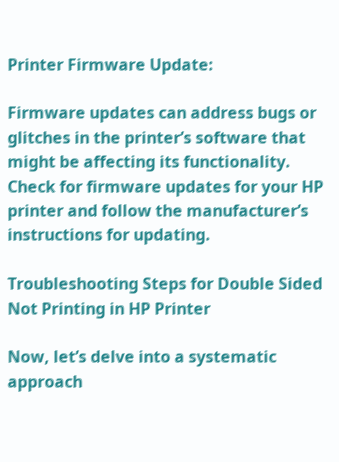Printer Firmware Update:

Firmware updates can address bugs or glitches in the printer’s software that might be affecting its functionality. Check for firmware updates for your HP printer and follow the manufacturer’s instructions for updating.

Troubleshooting Steps for Double Sided Not Printing in HP Printer

Now, let’s delve into a systematic approach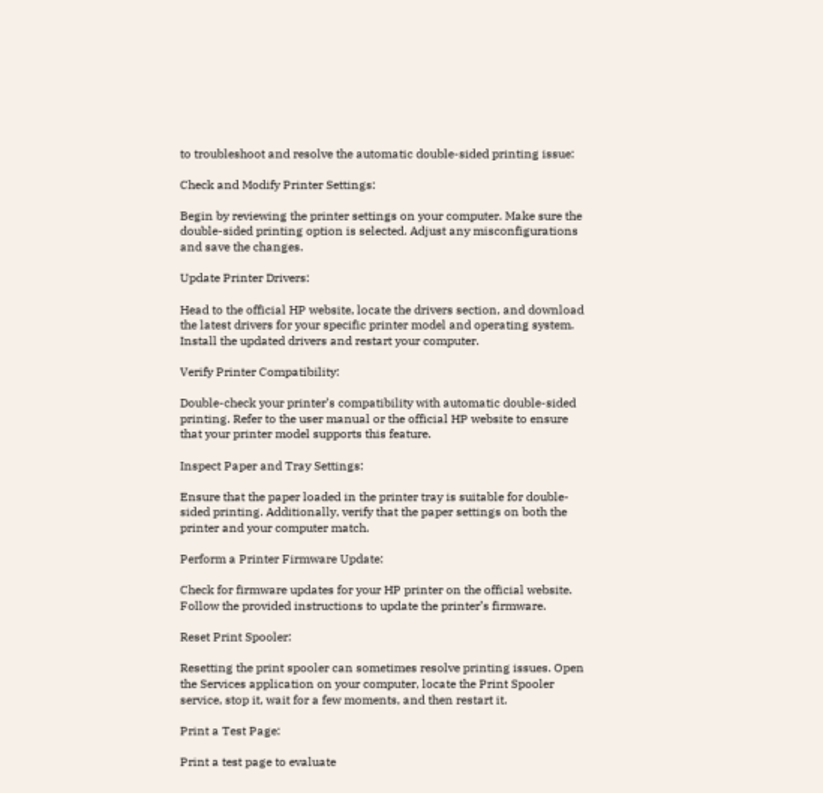to troubleshoot and resolve the automatic double-sided printing issue:

Check and Modify Printer Settings:

Begin by reviewing the printer settings on your computer. Make sure the double-sided printing option is selected. Adjust any misconfigurations and save the changes.

Update Printer Drivers:

Head to the official HP website, locate the drivers section, and download the latest drivers for your specific printer model and operating system. Install the updated drivers and restart your computer.

Verify Printer Compatibility:

Double-check your printer’s compatibility with automatic double-sided printing. Refer to the user manual or the official HP website to ensure that your printer model supports this feature.

Inspect Paper and Tray Settings:

Ensure that the paper loaded in the printer tray is suitable for double-sided printing. Additionally, verify that the paper settings on both the printer and your computer match.

Perform a Printer Firmware Update:

Check for firmware updates for your HP printer on the official website. Follow the provided instructions to update the printer’s firmware.

Reset Print Spooler:

Resetting the print spooler can sometimes resolve printing issues. Open the Services application on your computer, locate the Print Spooler service, stop it, wait for a few moments, and then restart it.

Print a Test Page:

Print a test page to evaluate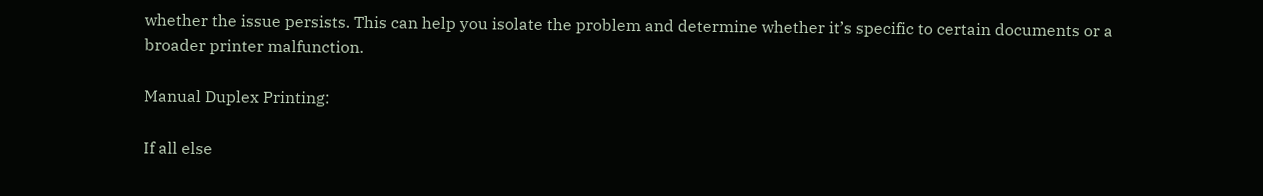whether the issue persists. This can help you isolate the problem and determine whether it’s specific to certain documents or a broader printer malfunction.

Manual Duplex Printing:

If all else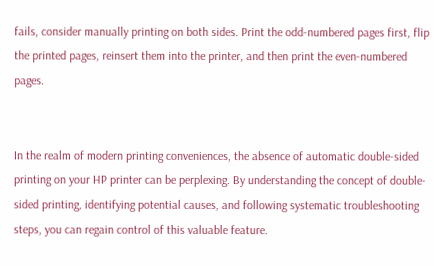fails, consider manually printing on both sides. Print the odd-numbered pages first, flip the printed pages, reinsert them into the printer, and then print the even-numbered pages.


In the realm of modern printing conveniences, the absence of automatic double-sided printing on your HP printer can be perplexing. By understanding the concept of double-sided printing, identifying potential causes, and following systematic troubleshooting steps, you can regain control of this valuable feature.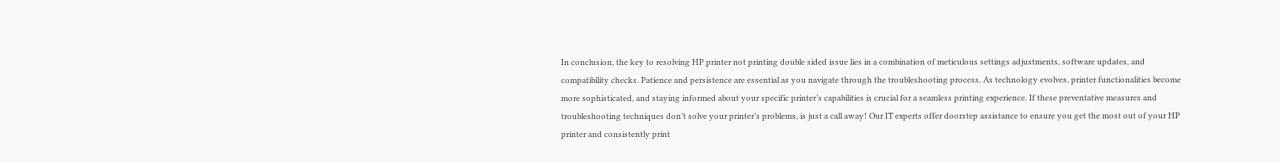In conclusion, the key to resolving HP printer not printing double sided issue lies in a combination of meticulous settings adjustments, software updates, and compatibility checks. Patience and persistence are essential as you navigate through the troubleshooting process. As technology evolves, printer functionalities become more sophisticated, and staying informed about your specific printer’s capabilities is crucial for a seamless printing experience. If these preventative measures and troubleshooting techniques don’t solve your printer’s problems, is just a call away! Our IT experts offer doorstep assistance to ensure you get the most out of your HP printer and consistently print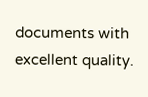documents with excellent quality.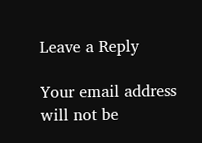Leave a Reply

Your email address will not be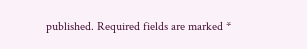published. Required fields are marked *